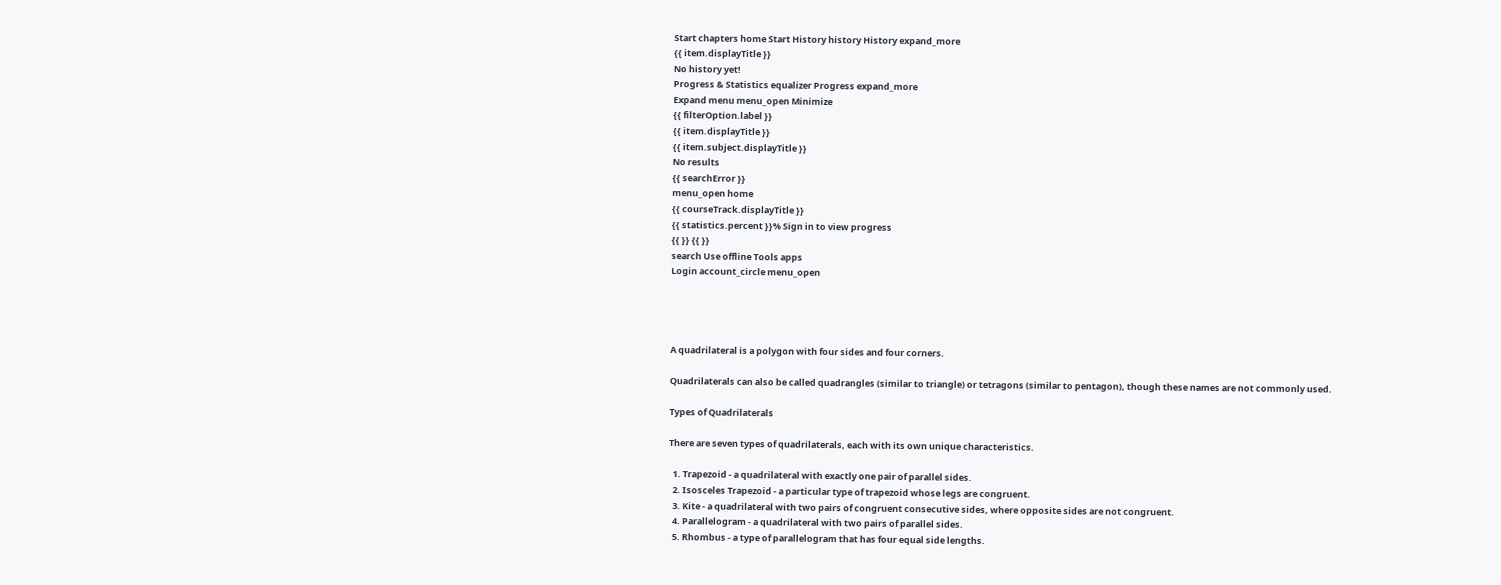Start chapters home Start History history History expand_more
{{ item.displayTitle }}
No history yet!
Progress & Statistics equalizer Progress expand_more
Expand menu menu_open Minimize
{{ filterOption.label }}
{{ item.displayTitle }}
{{ item.subject.displayTitle }}
No results
{{ searchError }}
menu_open home
{{ courseTrack.displayTitle }}
{{ statistics.percent }}% Sign in to view progress
{{ }} {{ }}
search Use offline Tools apps
Login account_circle menu_open




A quadrilateral is a polygon with four sides and four corners.

Quadrilaterals can also be called quadrangles (similar to triangle) or tetragons (similar to pentagon), though these names are not commonly used.

Types of Quadrilaterals

There are seven types of quadrilaterals, each with its own unique characteristics.

  1. Trapezoid - a quadrilateral with exactly one pair of parallel sides.
  2. Isosceles Trapezoid - a particular type of trapezoid whose legs are congruent.
  3. Kite - a quadrilateral with two pairs of congruent consecutive sides, where opposite sides are not congruent.
  4. Parallelogram - a quadrilateral with two pairs of parallel sides.
  5. Rhombus - a type of parallelogram that has four equal side lengths.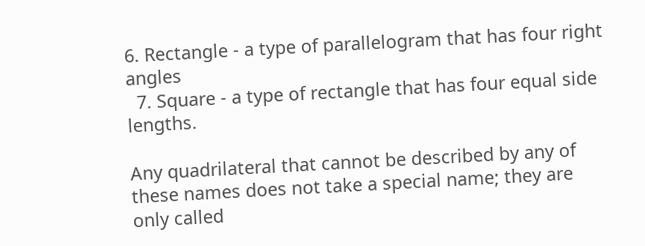6. Rectangle - a type of parallelogram that has four right angles
  7. Square - a type of rectangle that has four equal side lengths.

Any quadrilateral that cannot be described by any of these names does not take a special name; they are only called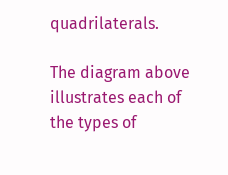quadrilaterals.

The diagram above illustrates each of the types of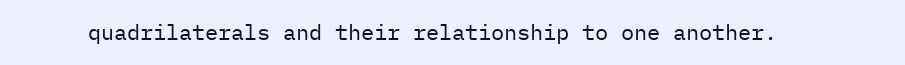quadrilaterals and their relationship to one another.